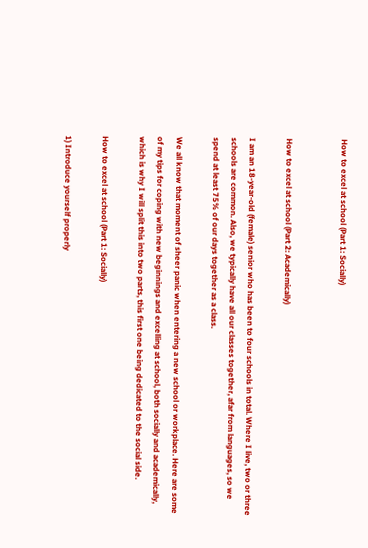How to excel at school (Part 1: Socially)


How to excel at school (Part 2: Academically)

I am an 18-year-old (female) senior who has been to four schools in total. Where I live, two or three schools are common. Also, we typically have all our classes together, afar from languages, so we spend at least 75% of our days together as a class.

We all know that moment of sheer panic when entering a new school or workplace. Here are some of my tips for coping with new beginnings and excelling at school, both socially and academically, which is why I will split this into two parts, this first one being dedicated to the social side.

How to excel at school (Part 1: Socially)

1) Introduce yourself properly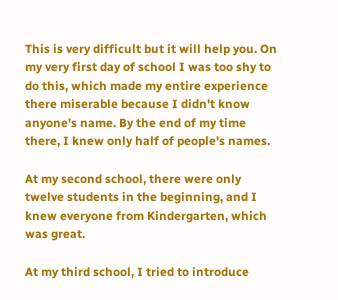This is very difficult but it will help you. On my very first day of school I was too shy to do this, which made my entire experience there miserable because I didn't know anyone's name. By the end of my time there, I knew only half of people's names.

At my second school, there were only twelve students in the beginning, and I knew everyone from Kindergarten, which was great.

At my third school, I tried to introduce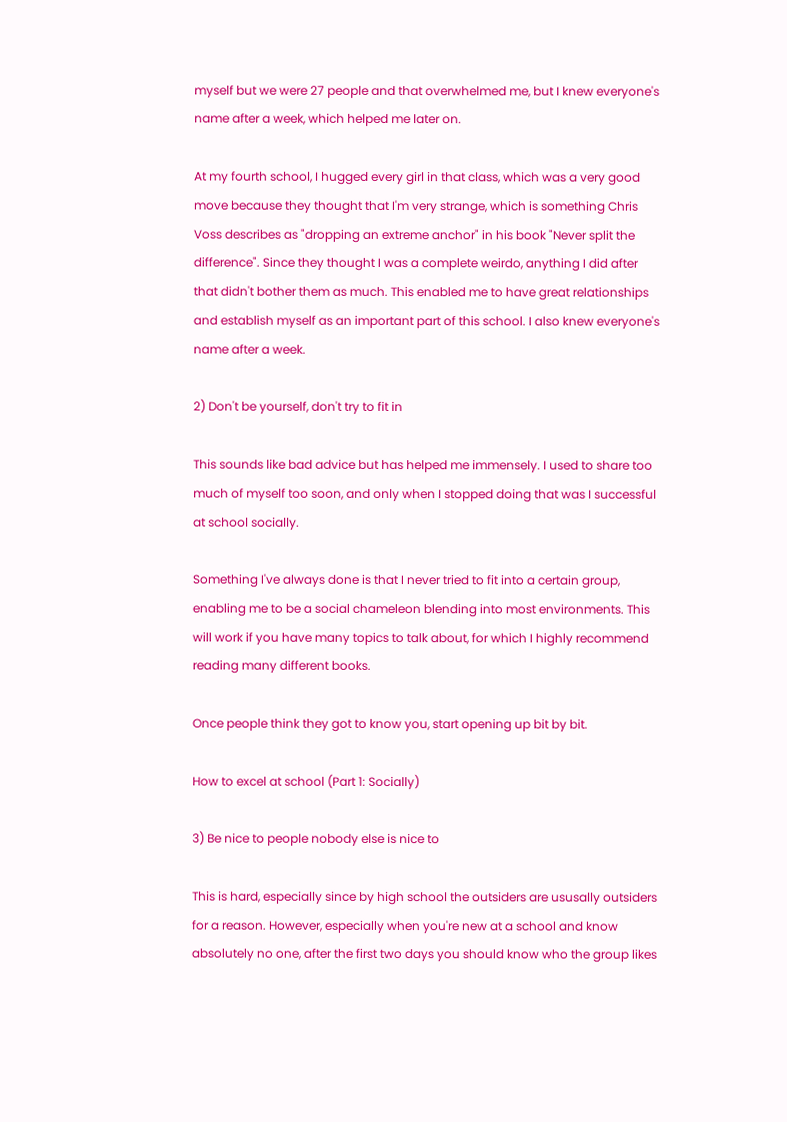myself but we were 27 people and that overwhelmed me, but I knew everyone's name after a week, which helped me later on.

At my fourth school, I hugged every girl in that class, which was a very good move because they thought that I'm very strange, which is something Chris Voss describes as "dropping an extreme anchor" in his book "Never split the difference". Since they thought I was a complete weirdo, anything I did after that didn't bother them as much. This enabled me to have great relationships and establish myself as an important part of this school. I also knew everyone's name after a week.

2) Don't be yourself, don't try to fit in

This sounds like bad advice but has helped me immensely. I used to share too much of myself too soon, and only when I stopped doing that was I successful at school socially.

Something I've always done is that I never tried to fit into a certain group, enabling me to be a social chameleon blending into most environments. This will work if you have many topics to talk about, for which I highly recommend reading many different books.

Once people think they got to know you, start opening up bit by bit.

How to excel at school (Part 1: Socially)

3) Be nice to people nobody else is nice to

This is hard, especially since by high school the outsiders are ususally outsiders for a reason. However, especially when you're new at a school and know absolutely no one, after the first two days you should know who the group likes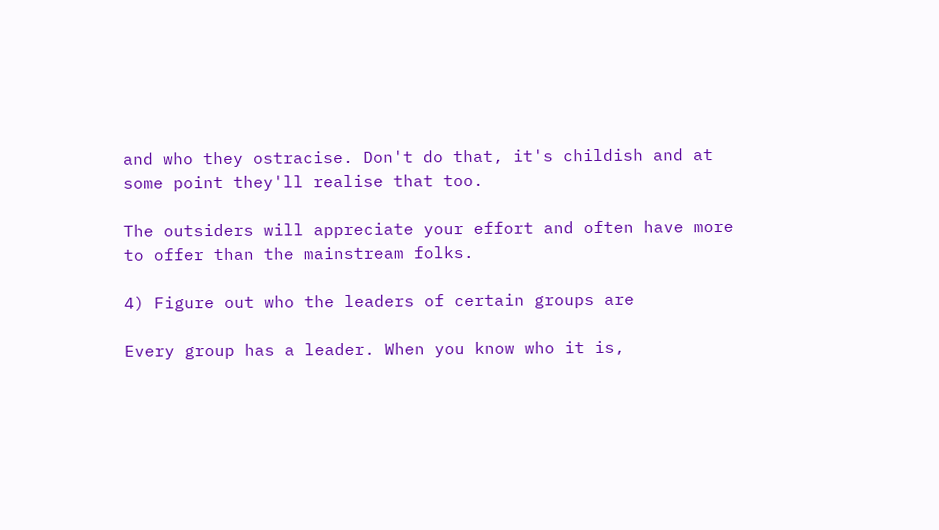and who they ostracise. Don't do that, it's childish and at some point they'll realise that too.

The outsiders will appreciate your effort and often have more to offer than the mainstream folks.

4) Figure out who the leaders of certain groups are

Every group has a leader. When you know who it is,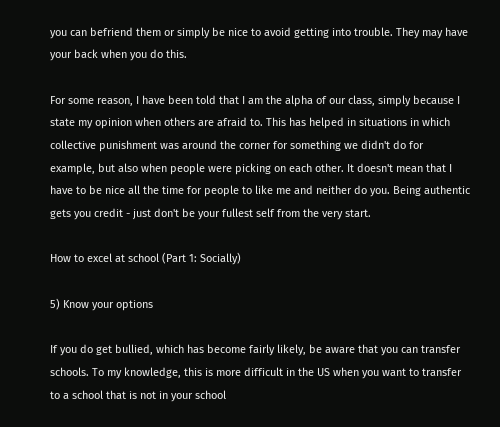you can befriend them or simply be nice to avoid getting into trouble. They may have your back when you do this.

For some reason, I have been told that I am the alpha of our class, simply because I state my opinion when others are afraid to. This has helped in situations in which collective punishment was around the corner for something we didn't do for example, but also when people were picking on each other. It doesn't mean that I have to be nice all the time for people to like me and neither do you. Being authentic gets you credit - just don't be your fullest self from the very start.

How to excel at school (Part 1: Socially)

5) Know your options

If you do get bullied, which has become fairly likely, be aware that you can transfer schools. To my knowledge, this is more difficult in the US when you want to transfer to a school that is not in your school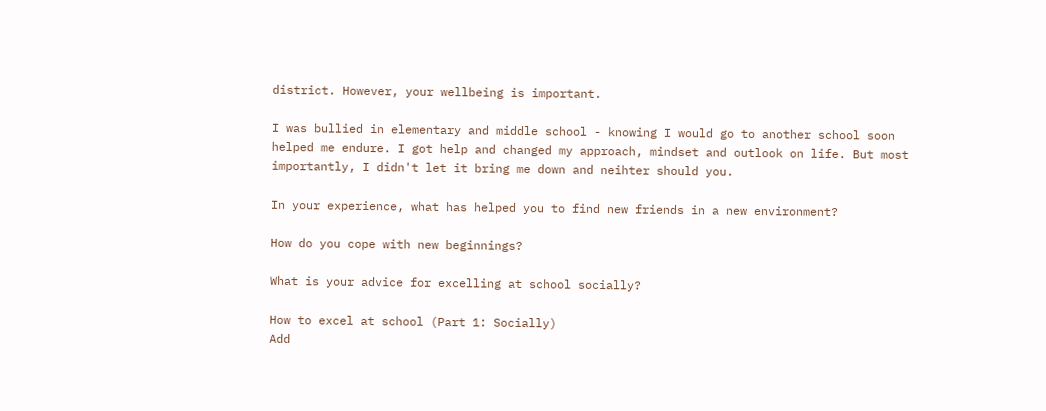district. However, your wellbeing is important.

I was bullied in elementary and middle school - knowing I would go to another school soon helped me endure. I got help and changed my approach, mindset and outlook on life. But most importantly, I didn't let it bring me down and neihter should you.

In your experience, what has helped you to find new friends in a new environment?

How do you cope with new beginnings?

What is your advice for excelling at school socially?

How to excel at school (Part 1: Socially)
Add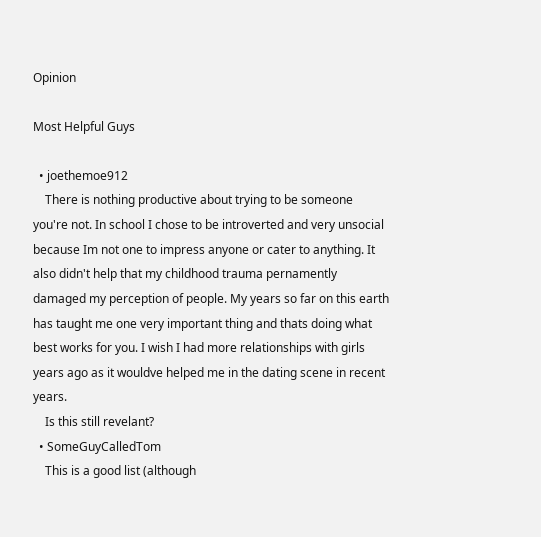Opinion

Most Helpful Guys

  • joethemoe912
    There is nothing productive about trying to be someone you're not. In school I chose to be introverted and very unsocial because Im not one to impress anyone or cater to anything. It also didn't help that my childhood trauma pernamently damaged my perception of people. My years so far on this earth has taught me one very important thing and thats doing what best works for you. I wish I had more relationships with girls years ago as it wouldve helped me in the dating scene in recent years.
    Is this still revelant?
  • SomeGuyCalledTom
    This is a good list (although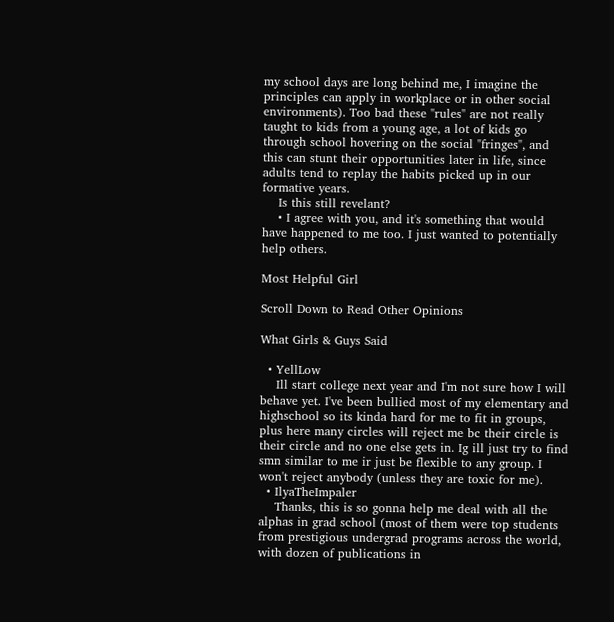my school days are long behind me, I imagine the principles can apply in workplace or in other social environments). Too bad these "rules" are not really taught to kids from a young age, a lot of kids go through school hovering on the social "fringes", and this can stunt their opportunities later in life, since adults tend to replay the habits picked up in our formative years.
    Is this still revelant?
    • I agree with you, and it's something that would have happened to me too. I just wanted to potentially help others.

Most Helpful Girl

Scroll Down to Read Other Opinions

What Girls & Guys Said

  • YellLow
    Ill start college next year and I'm not sure how I will behave yet. I've been bullied most of my elementary and highschool so its kinda hard for me to fit in groups, plus here many circles will reject me bc their circle is their circle and no one else gets in. Ig ill just try to find smn similar to me ir just be flexible to any group. I won't reject anybody (unless they are toxic for me).
  • IlyaTheImpaler
    Thanks, this is so gonna help me deal with all the alphas in grad school (most of them were top students from prestigious undergrad programs across the world, with dozen of publications in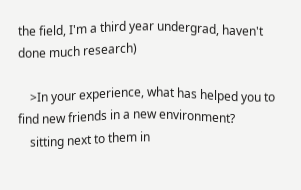the field, I'm a third year undergrad, haven't done much research)

    >In your experience, what has helped you to find new friends in a new environment?
    sitting next to them in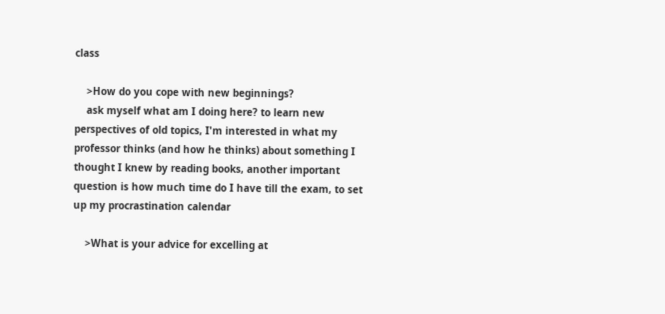class

    >How do you cope with new beginnings?
    ask myself what am I doing here? to learn new perspectives of old topics, I'm interested in what my professor thinks (and how he thinks) about something I thought I knew by reading books, another important question is how much time do I have till the exam, to set up my procrastination calendar

    >What is your advice for excelling at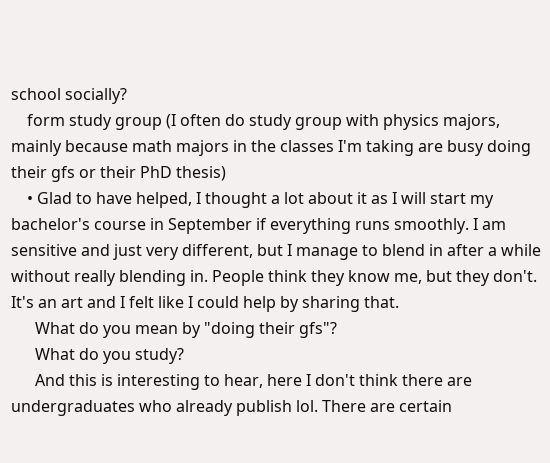school socially?
    form study group (I often do study group with physics majors, mainly because math majors in the classes I'm taking are busy doing their gfs or their PhD thesis)
    • Glad to have helped, I thought a lot about it as I will start my bachelor's course in September if everything runs smoothly. I am sensitive and just very different, but I manage to blend in after a while without really blending in. People think they know me, but they don't. It's an art and I felt like I could help by sharing that.
      What do you mean by "doing their gfs"?
      What do you study?
      And this is interesting to hear, here I don't think there are undergraduates who already publish lol. There are certain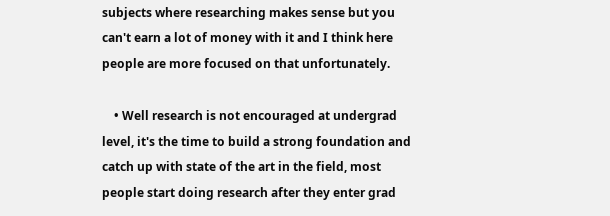subjects where researching makes sense but you can't earn a lot of money with it and I think here people are more focused on that unfortunately.

    • Well research is not encouraged at undergrad level, it's the time to build a strong foundation and catch up with state of the art in the field, most people start doing research after they enter grad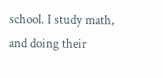school. I study math, and doing their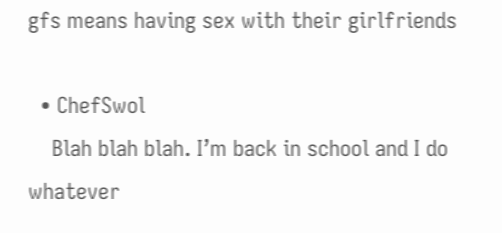gfs means having sex with their girlfriends

  • ChefSwol
    Blah blah blah. I’m back in school and I do whatever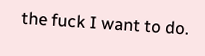the fuck I want to do.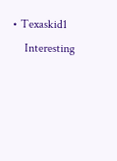• Texaskid1
    Interesting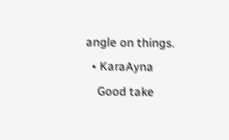angle on things.
  • KaraAyna
    Good take